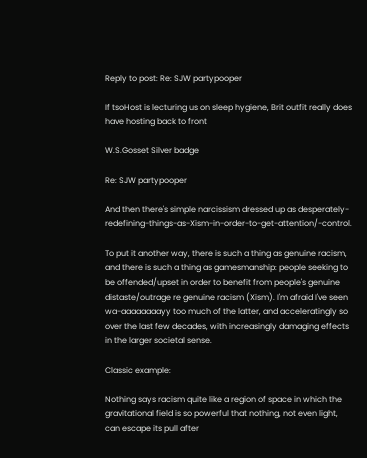Reply to post: Re: SJW partypooper

If tsoHost is lecturing us on sleep hygiene, Brit outfit really does have hosting back to front

W.S.Gosset Silver badge

Re: SJW partypooper

And then there's simple narcissism dressed up as desperately-redefining-things-as-Xism-in-order-to-get-attention/-control.

To put it another way, there is such a thing as genuine racism, and there is such a thing as gamesmanship: people seeking to be offended/upset in order to benefit from people's genuine distaste/outrage re genuine racism (Xism). I'm afraid I've seen wa-aaaaaaaayy too much of the latter, and acceleratingly so over the last few decades, with increasingly damaging effects in the larger societal sense.

Classic example:

Nothing says racism quite like a region of space in which the gravitational field is so powerful that nothing, not even light, can escape its pull after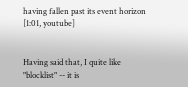having fallen past its event horizon [1:01, youtube]


Having said that, I quite like "blocklist" -- it is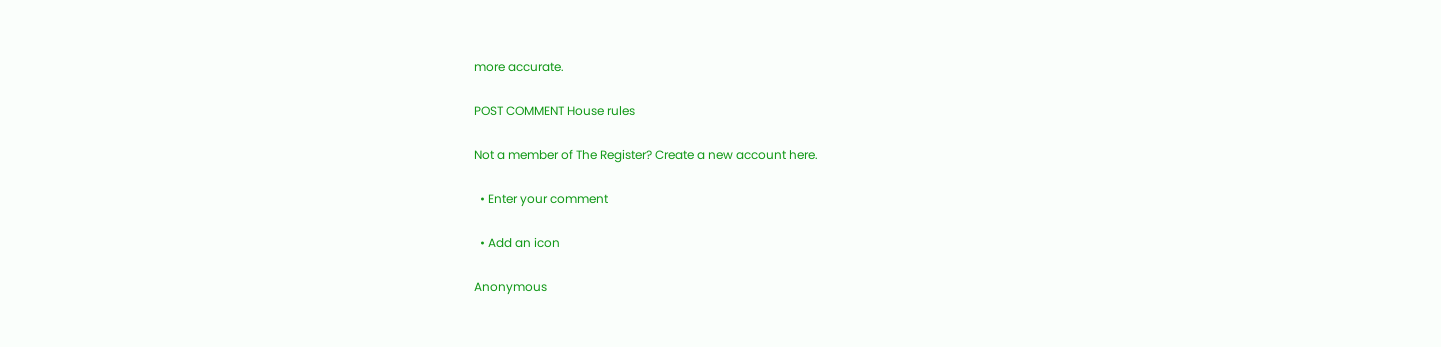more accurate.

POST COMMENT House rules

Not a member of The Register? Create a new account here.

  • Enter your comment

  • Add an icon

Anonymous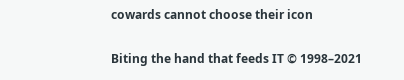cowards cannot choose their icon

Biting the hand that feeds IT © 1998–2021